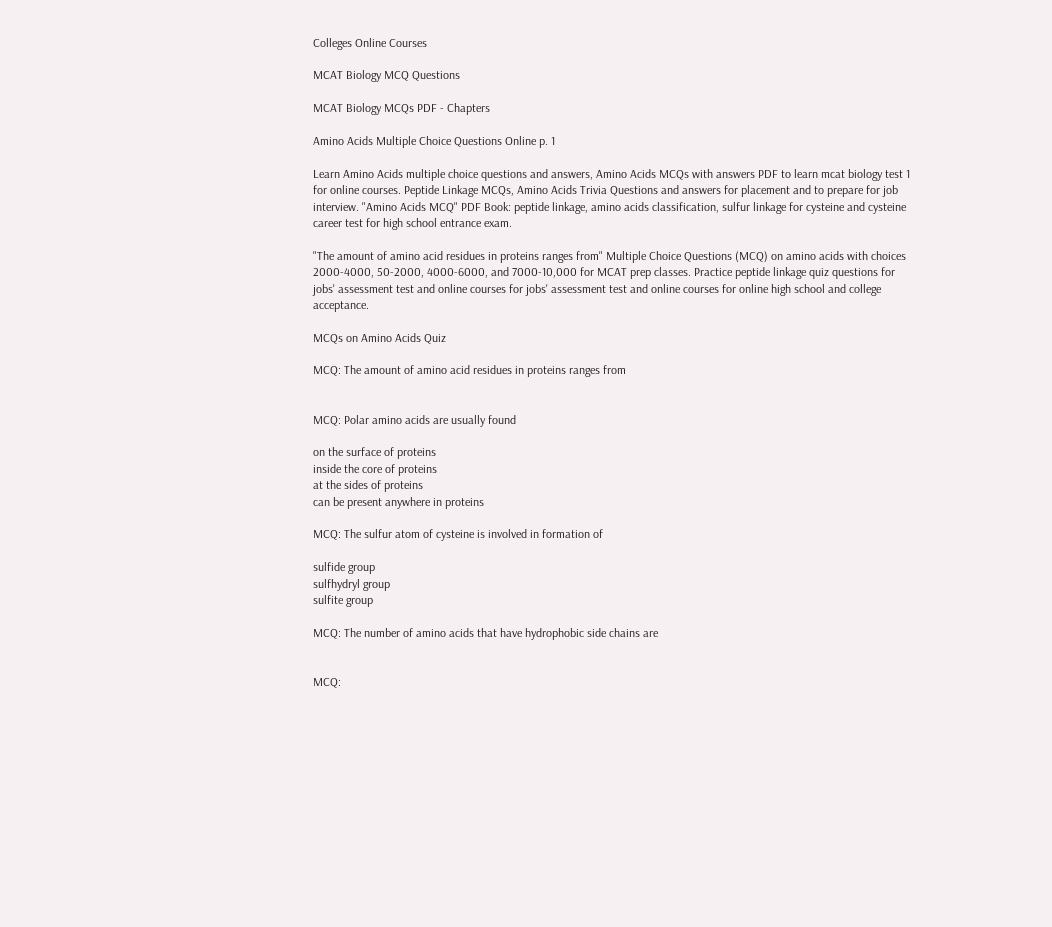Colleges Online Courses

MCAT Biology MCQ Questions

MCAT Biology MCQs PDF - Chapters

Amino Acids Multiple Choice Questions Online p. 1

Learn Amino Acids multiple choice questions and answers, Amino Acids MCQs with answers PDF to learn mcat biology test 1 for online courses. Peptide Linkage MCQs, Amino Acids Trivia Questions and answers for placement and to prepare for job interview. "Amino Acids MCQ" PDF Book: peptide linkage, amino acids classification, sulfur linkage for cysteine and cysteine career test for high school entrance exam.

"The amount of amino acid residues in proteins ranges from" Multiple Choice Questions (MCQ) on amino acids with choices 2000-4000, 50-2000, 4000-6000, and 7000-10,000 for MCAT prep classes. Practice peptide linkage quiz questions for jobs' assessment test and online courses for jobs' assessment test and online courses for online high school and college acceptance.

MCQs on Amino Acids Quiz

MCQ: The amount of amino acid residues in proteins ranges from


MCQ: Polar amino acids are usually found

on the surface of proteins
inside the core of proteins
at the sides of proteins
can be present anywhere in proteins

MCQ: The sulfur atom of cysteine is involved in formation of

sulfide group
sulfhydryl group
sulfite group

MCQ: The number of amino acids that have hydrophobic side chains are


MCQ: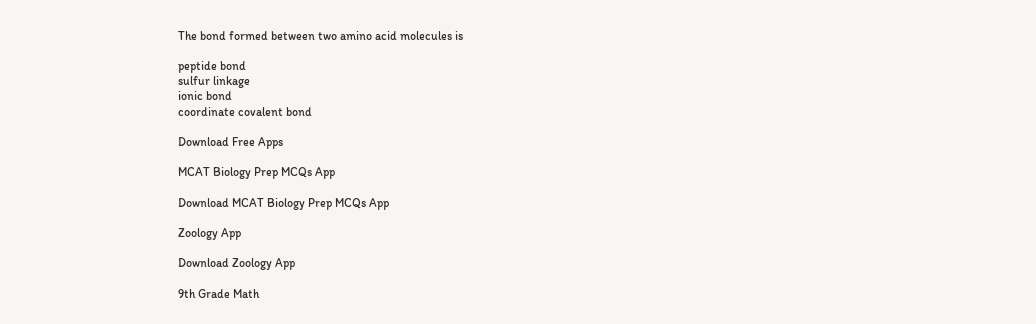The bond formed between two amino acid molecules is

peptide bond
sulfur linkage
ionic bond
coordinate covalent bond

Download Free Apps

MCAT Biology Prep MCQs App

Download MCAT Biology Prep MCQs App

Zoology App

Download Zoology App

9th Grade Math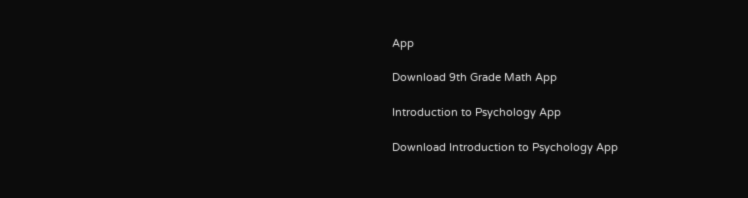App

Download 9th Grade Math App

Introduction to Psychology App

Download Introduction to Psychology App